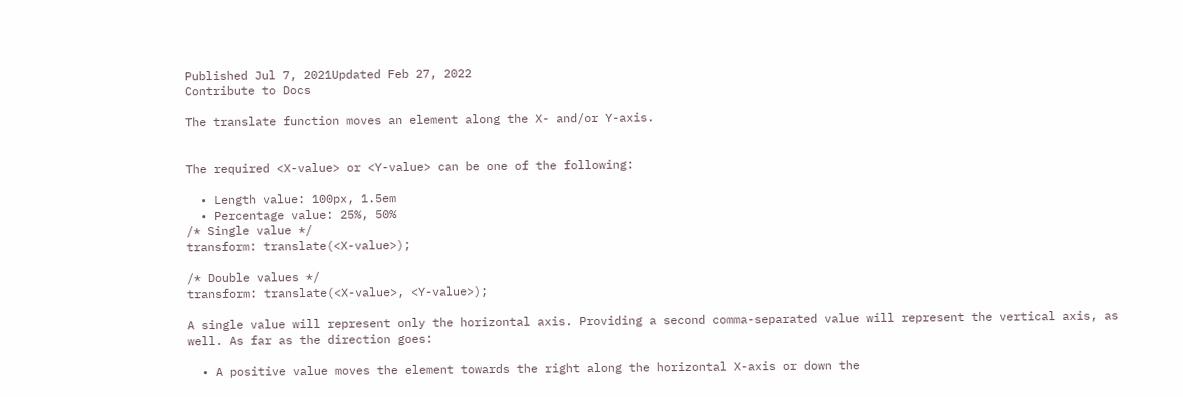Published Jul 7, 2021Updated Feb 27, 2022
Contribute to Docs

The translate function moves an element along the X- and/or Y-axis.


The required <X-value> or <Y-value> can be one of the following:

  • Length value: 100px, 1.5em
  • Percentage value: 25%, 50%
/* Single value */
transform: translate(<X-value>);

/* Double values */
transform: translate(<X-value>, <Y-value>);

A single value will represent only the horizontal axis. Providing a second comma-separated value will represent the vertical axis, as well. As far as the direction goes:

  • A positive value moves the element towards the right along the horizontal X-axis or down the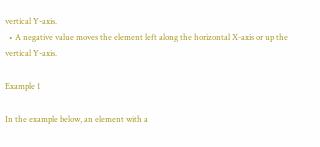vertical Y-axis.
  • A negative value moves the element left along the horizontal X-axis or up the vertical Y-axis.

Example 1

In the example below, an element with a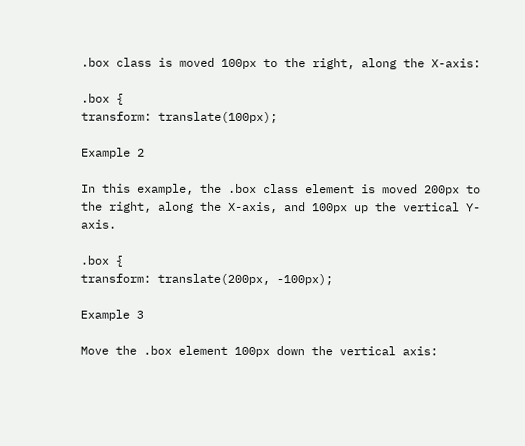.box class is moved 100px to the right, along the X-axis:

.box {
transform: translate(100px);

Example 2

In this example, the .box class element is moved 200px to the right, along the X-axis, and 100px up the vertical Y-axis.

.box {
transform: translate(200px, -100px);

Example 3

Move the .box element 100px down the vertical axis: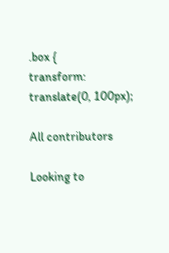.box {
transform: translate(0, 100px);

All contributors

Looking to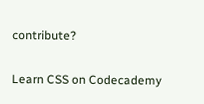contribute?

Learn CSS on Codecademy